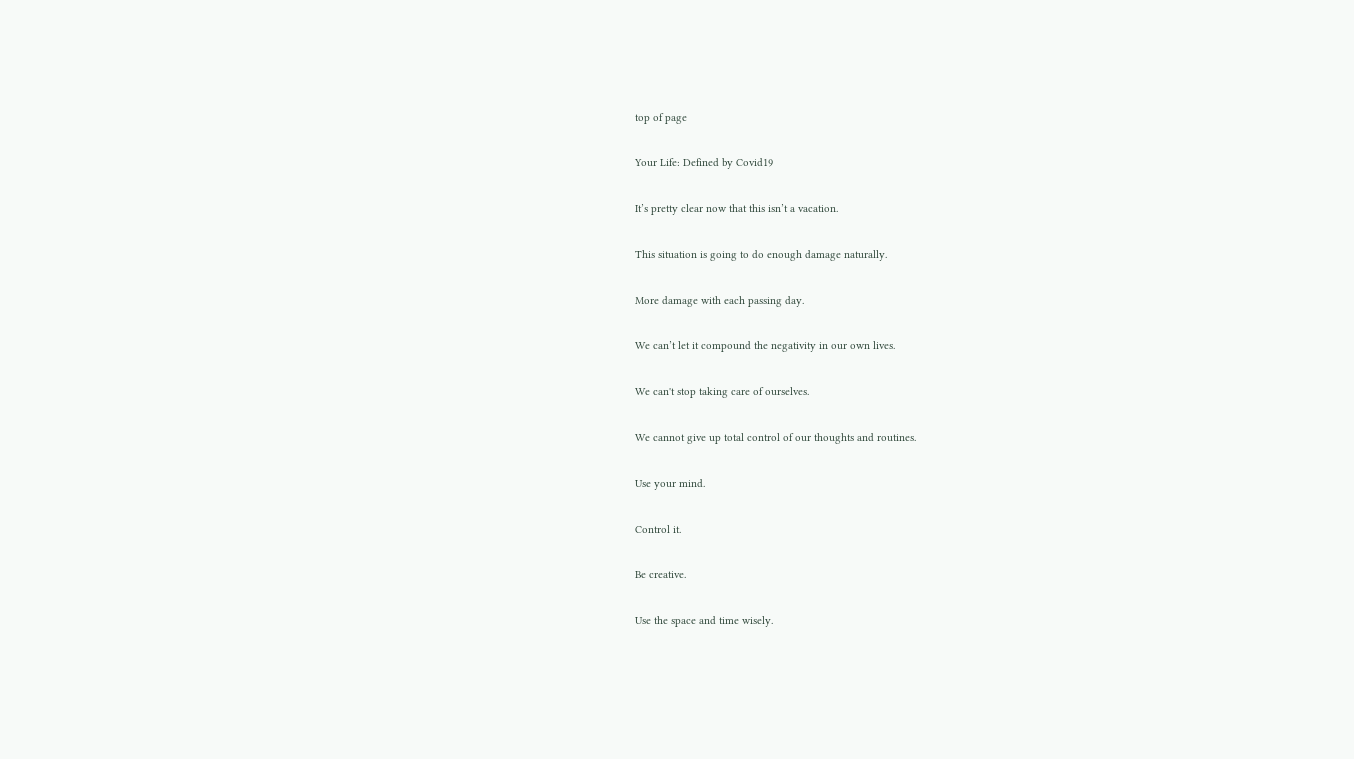top of page

Your Life: Defined by Covid19

It’s pretty clear now that this isn’t a vacation.

This situation is going to do enough damage naturally.

More damage with each passing day.

We can’t let it compound the negativity in our own lives.

We can't stop taking care of ourselves.

We cannot give up total control of our thoughts and routines.

Use your mind.

Control it.

Be creative.

Use the space and time wisely.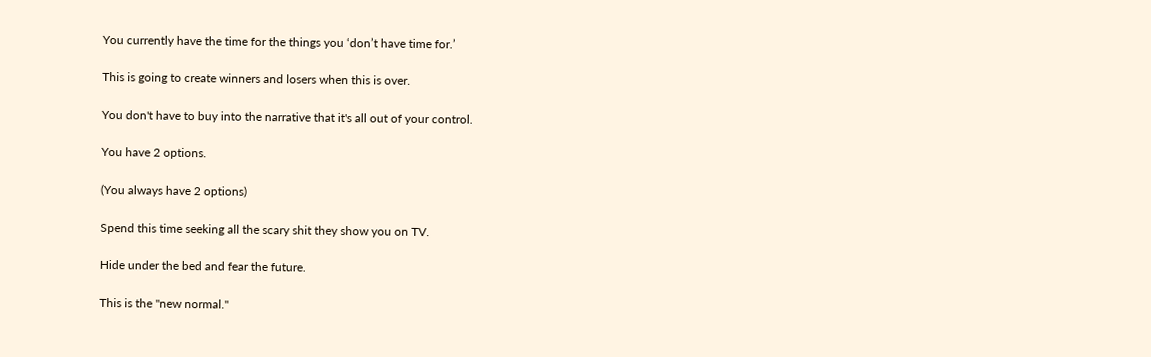You currently have the time for the things you ‘don’t have time for.’

This is going to create winners and losers when this is over.

You don't have to buy into the narrative that it's all out of your control.

You have 2 options.

(You always have 2 options)

Spend this time seeking all the scary shit they show you on TV.

Hide under the bed and fear the future.

This is the "new normal."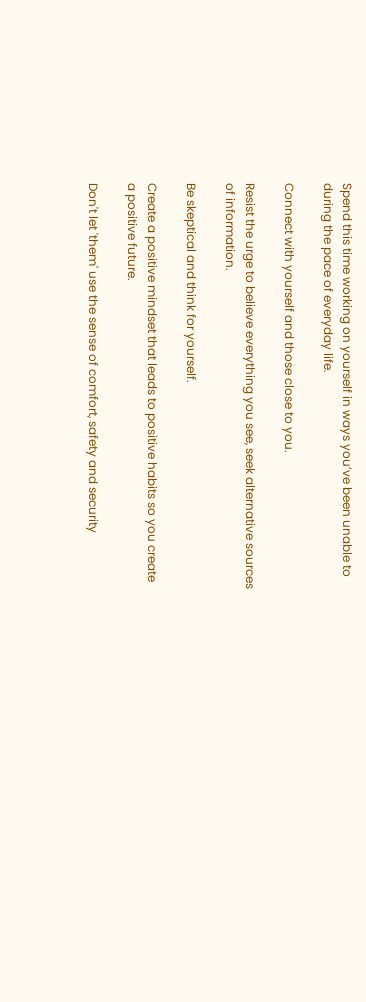Spend this time working on yourself in ways you’ve been unable to during the pace of everyday life.

Connect with yourself and those close to you.

Resist the urge to believe everything you see, seek alternative sources of information.

Be skeptical and think for yourself.

Create a positive mindset that leads to positive habits so you create a positive future.

Don't let 'them' use the sense of comfort, safety and security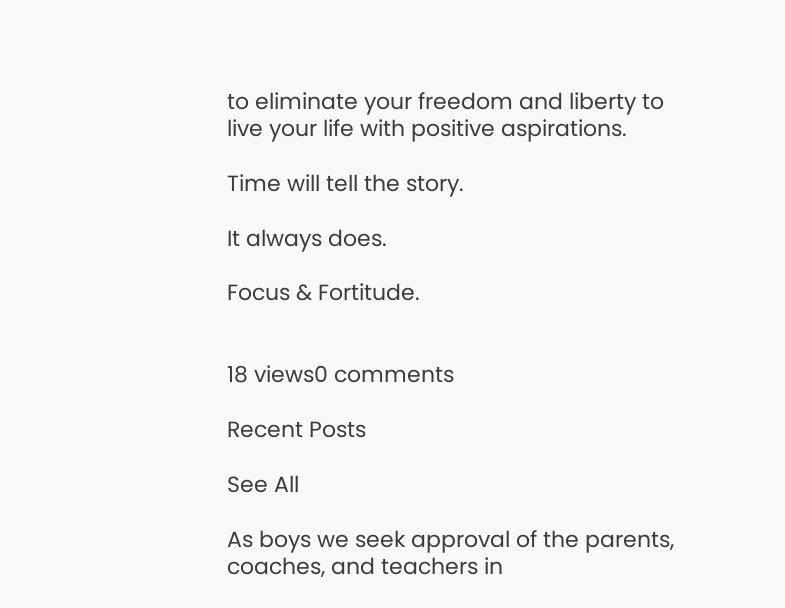to eliminate your freedom and liberty to live your life with positive aspirations.

Time will tell the story.

It always does.

Focus & Fortitude.


18 views0 comments

Recent Posts

See All

As boys we seek approval of the parents, coaches, and teachers in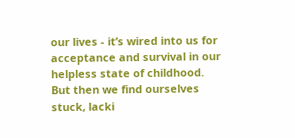our lives - it’s wired into us for acceptance and survival in our helpless state of childhood. But then we find ourselves stuck, lacki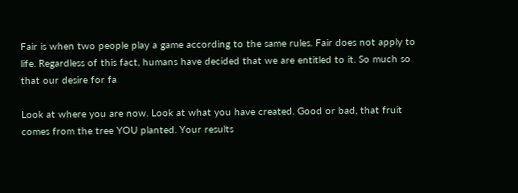Fair is when two people play a game according to the same rules. Fair does not apply to life. Regardless of this fact, humans have decided that we are entitled to it. So much so that our desire for fa

Look at where you are now. Look at what you have created. Good or bad, that fruit comes from the tree YOU planted. Your results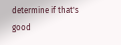determine if that's good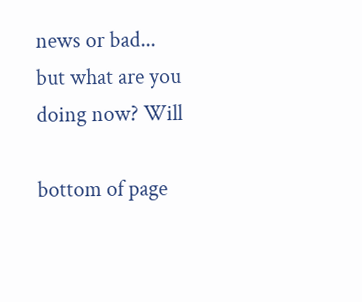news or bad... but what are you doing now? Will

bottom of page